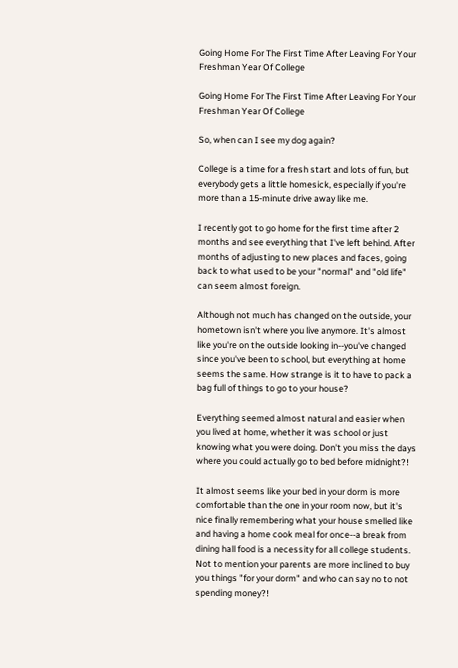Going Home For The First Time After Leaving For Your Freshman Year Of College

Going Home For The First Time After Leaving For Your Freshman Year Of College

So, when can I see my dog again?

College is a time for a fresh start and lots of fun, but everybody gets a little homesick, especially if you're more than a 15-minute drive away like me.

I recently got to go home for the first time after 2 months and see everything that I've left behind. After months of adjusting to new places and faces, going back to what used to be your "normal" and "old life" can seem almost foreign.

Although not much has changed on the outside, your hometown isn't where you live anymore. It's almost like you're on the outside looking in--you've changed since you've been to school, but everything at home seems the same. How strange is it to have to pack a bag full of things to go to your house?

Everything seemed almost natural and easier when you lived at home, whether it was school or just knowing what you were doing. Don't you miss the days where you could actually go to bed before midnight?!

It almost seems like your bed in your dorm is more comfortable than the one in your room now, but it's nice finally remembering what your house smelled like and having a home cook meal for once--a break from dining hall food is a necessity for all college students. Not to mention your parents are more inclined to buy you things "for your dorm" and who can say no to not spending money?!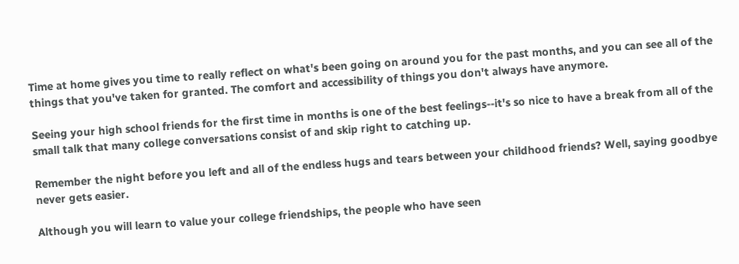Time at home gives you time to really reflect on what's been going on around you for the past months, and you can see all of the things that you've taken for granted. The comfort and accessibility of things you don't always have anymore.

Seeing your high school friends for the first time in months is one of the best feelings--it's so nice to have a break from all of the small talk that many college conversations consist of and skip right to catching up.

Remember the night before you left and all of the endless hugs and tears between your childhood friends? Well, saying goodbye never gets easier.

Although you will learn to value your college friendships, the people who have seen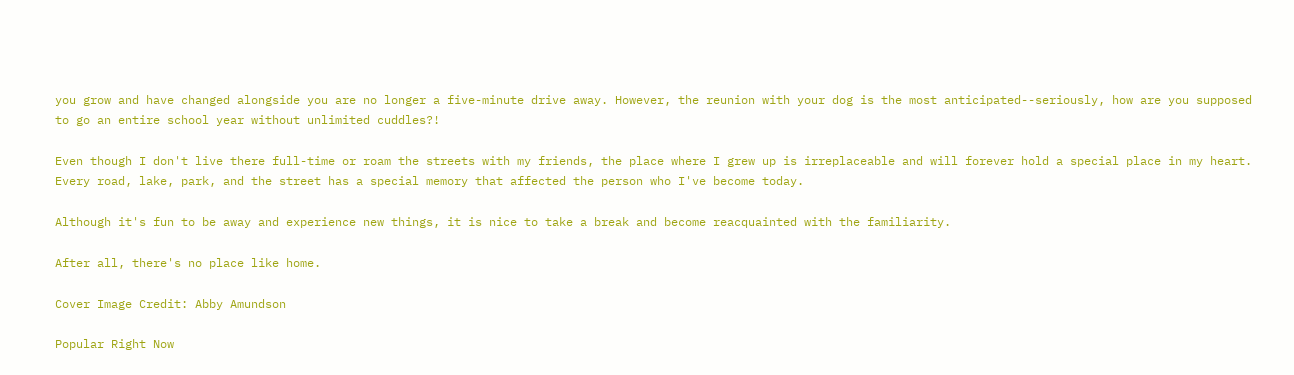you grow and have changed alongside you are no longer a five-minute drive away. However, the reunion with your dog is the most anticipated--seriously, how are you supposed to go an entire school year without unlimited cuddles?!

Even though I don't live there full-time or roam the streets with my friends, the place where I grew up is irreplaceable and will forever hold a special place in my heart. Every road, lake, park, and the street has a special memory that affected the person who I've become today.

Although it's fun to be away and experience new things, it is nice to take a break and become reacquainted with the familiarity.

After all, there's no place like home.

Cover Image Credit: Abby Amundson

Popular Right Now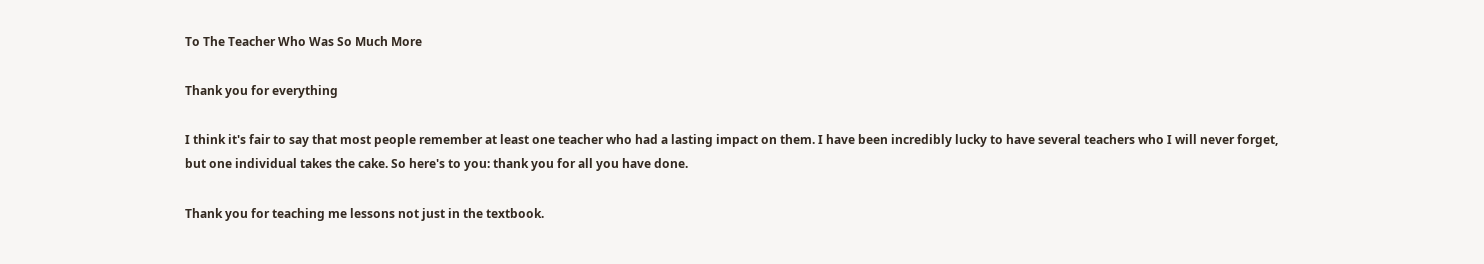To The Teacher Who Was So Much More

Thank you for everything

I think it's fair to say that most people remember at least one teacher who had a lasting impact on them. I have been incredibly lucky to have several teachers who I will never forget, but one individual takes the cake. So here's to you: thank you for all you have done.

Thank you for teaching me lessons not just in the textbook.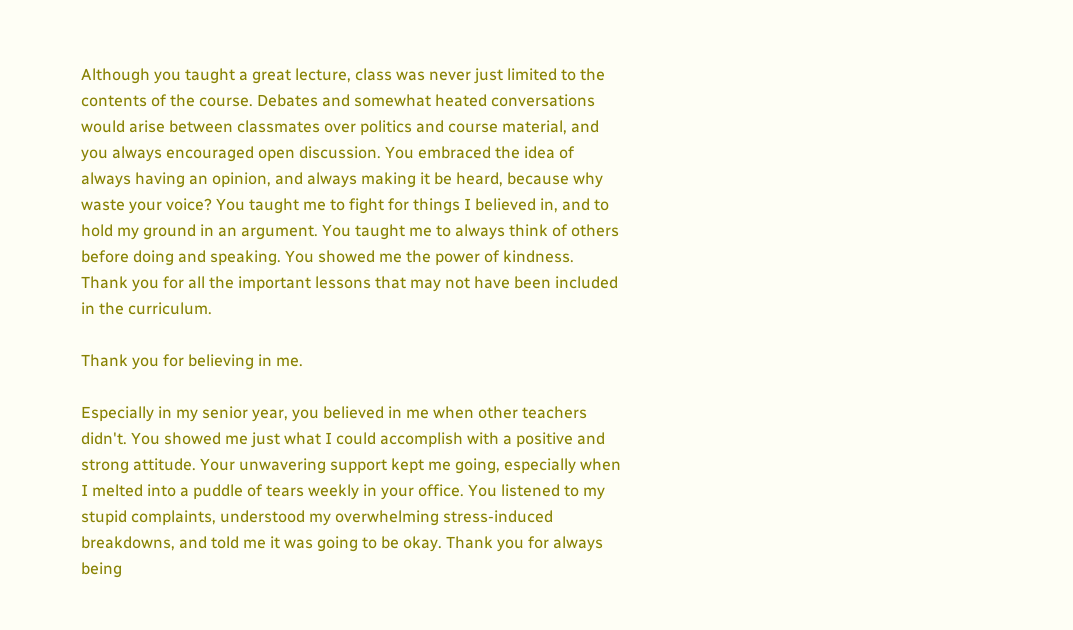Although you taught a great lecture, class was never just limited to the contents of the course. Debates and somewhat heated conversations would arise between classmates over politics and course material, and you always encouraged open discussion. You embraced the idea of always having an opinion, and always making it be heard, because why waste your voice? You taught me to fight for things I believed in, and to hold my ground in an argument. You taught me to always think of others before doing and speaking. You showed me the power of kindness. Thank you for all the important lessons that may not have been included in the curriculum.

Thank you for believing in me.

Especially in my senior year, you believed in me when other teachers didn't. You showed me just what I could accomplish with a positive and strong attitude. Your unwavering support kept me going, especially when I melted into a puddle of tears weekly in your office. You listened to my stupid complaints, understood my overwhelming stress-induced breakdowns, and told me it was going to be okay. Thank you for always being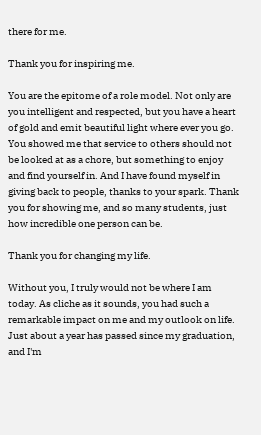there for me.

Thank you for inspiring me.

You are the epitome of a role model. Not only are you intelligent and respected, but you have a heart of gold and emit beautiful light where ever you go. You showed me that service to others should not be looked at as a chore, but something to enjoy and find yourself in. And I have found myself in giving back to people, thanks to your spark. Thank you for showing me, and so many students, just how incredible one person can be.

Thank you for changing my life.

Without you, I truly would not be where I am today. As cliche as it sounds, you had such a remarkable impact on me and my outlook on life. Just about a year has passed since my graduation, and I'm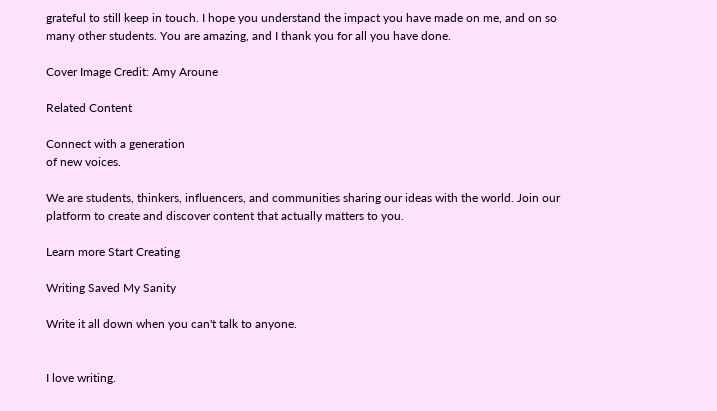grateful to still keep in touch. I hope you understand the impact you have made on me, and on so many other students. You are amazing, and I thank you for all you have done.

Cover Image Credit: Amy Aroune

Related Content

Connect with a generation
of new voices.

We are students, thinkers, influencers, and communities sharing our ideas with the world. Join our platform to create and discover content that actually matters to you.

Learn more Start Creating

Writing Saved My Sanity

Write it all down when you can't talk to anyone.


I love writing.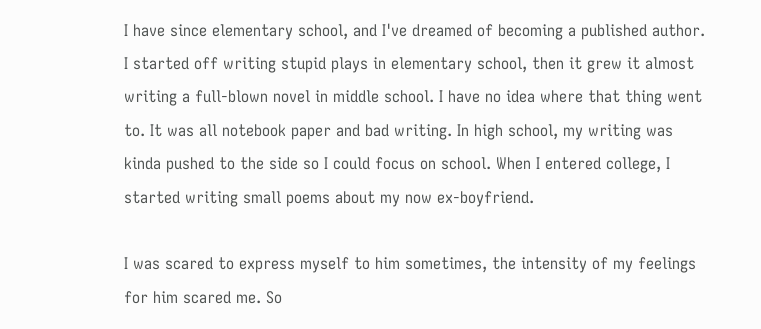I have since elementary school, and I've dreamed of becoming a published author. I started off writing stupid plays in elementary school, then it grew it almost writing a full-blown novel in middle school. I have no idea where that thing went to. It was all notebook paper and bad writing. In high school, my writing was kinda pushed to the side so I could focus on school. When I entered college, I started writing small poems about my now ex-boyfriend.

I was scared to express myself to him sometimes, the intensity of my feelings for him scared me. So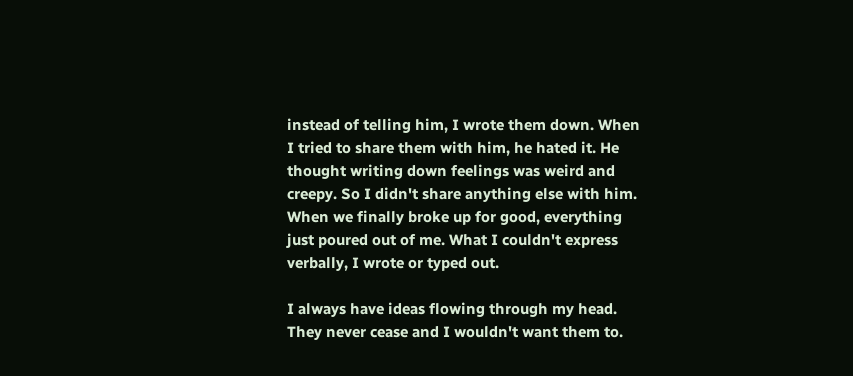instead of telling him, I wrote them down. When I tried to share them with him, he hated it. He thought writing down feelings was weird and creepy. So I didn't share anything else with him. When we finally broke up for good, everything just poured out of me. What I couldn't express verbally, I wrote or typed out.

I always have ideas flowing through my head. They never cease and I wouldn't want them to.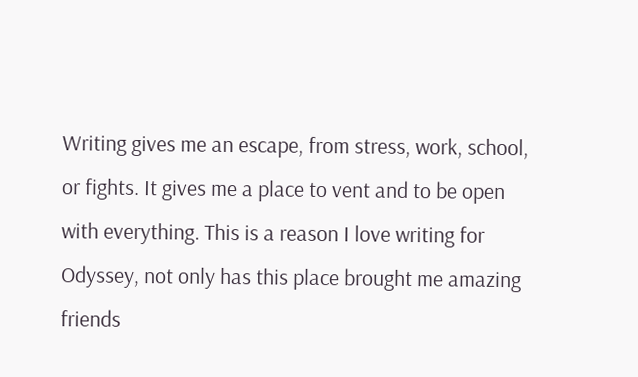Writing gives me an escape, from stress, work, school, or fights. It gives me a place to vent and to be open with everything. This is a reason I love writing for Odyssey, not only has this place brought me amazing friends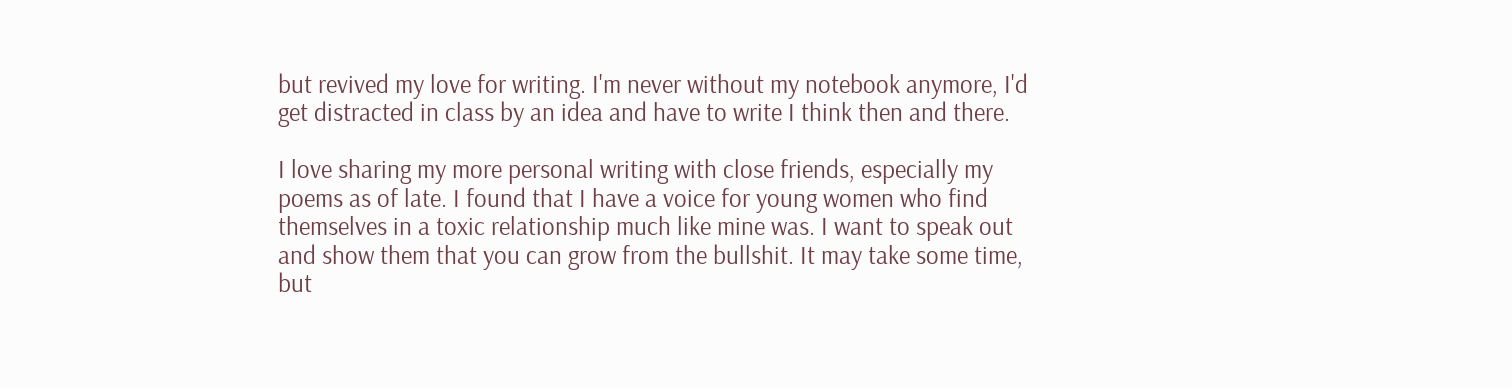but revived my love for writing. I'm never without my notebook anymore, I'd get distracted in class by an idea and have to write I think then and there.

I love sharing my more personal writing with close friends, especially my poems as of late. I found that I have a voice for young women who find themselves in a toxic relationship much like mine was. I want to speak out and show them that you can grow from the bullshit. It may take some time, but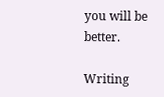you will be better.

Writing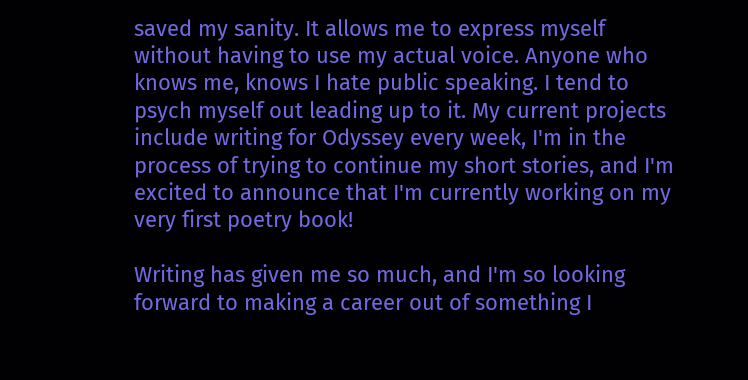saved my sanity. It allows me to express myself without having to use my actual voice. Anyone who knows me, knows I hate public speaking. I tend to psych myself out leading up to it. My current projects include writing for Odyssey every week, I'm in the process of trying to continue my short stories, and I'm excited to announce that I'm currently working on my very first poetry book!

Writing has given me so much, and I'm so looking forward to making a career out of something I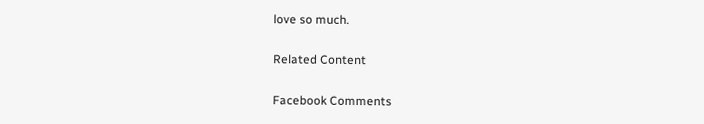love so much.

Related Content

Facebook Comments